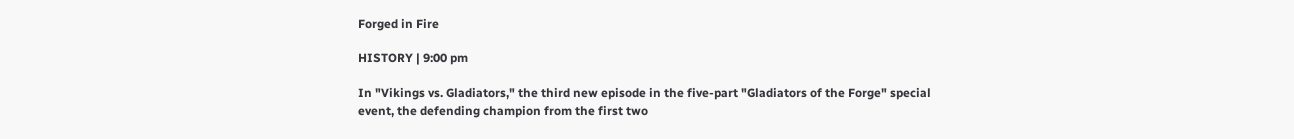Forged in Fire

HISTORY | 9:00 pm

In "Vikings vs. Gladiators," the third new episode in the five-part "Gladiators of the Forge" special event, the defending champion from the first two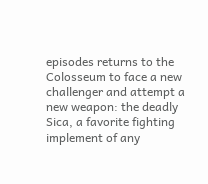episodes returns to the Colosseum to face a new challenger and attempt a new weapon: the deadly Sica, a favorite fighting implement of any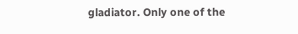gladiator. Only one of the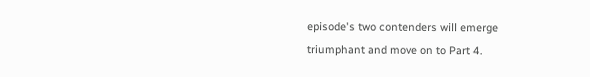episode's two contenders will emerge triumphant and move on to Part 4.